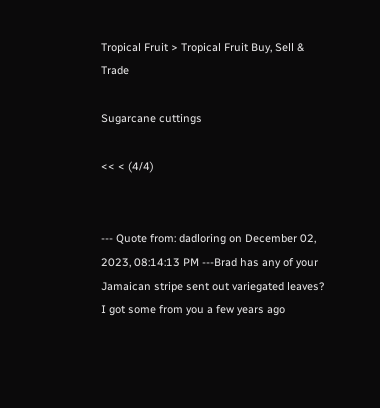Tropical Fruit > Tropical Fruit Buy, Sell & Trade

Sugarcane cuttings

<< < (4/4)


--- Quote from: dadloring on December 02, 2023, 08:14:13 PM ---Brad has any of your Jamaican stripe sent out variegated leaves?
I got some from you a few years ago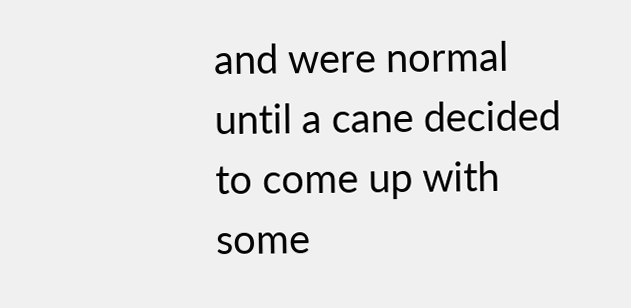and were normal until a cane decided to come up with some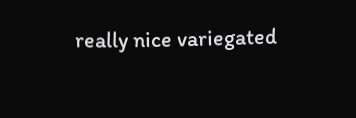really nice variegated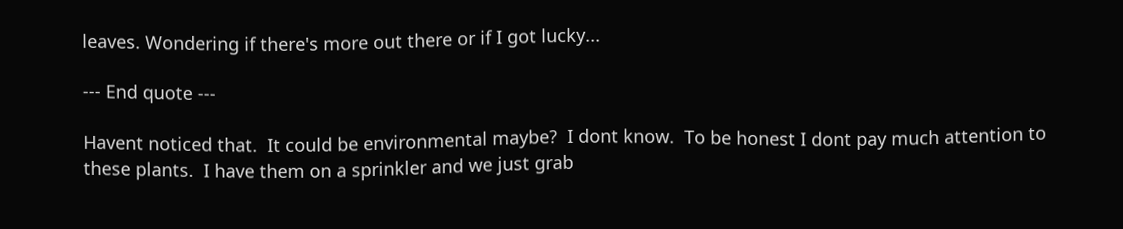leaves. Wondering if there's more out there or if I got lucky...

--- End quote ---

Havent noticed that.  It could be environmental maybe?  I dont know.  To be honest I dont pay much attention to these plants.  I have them on a sprinkler and we just grab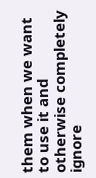them when we want to use it and otherwise completely ignore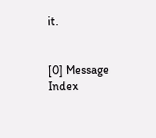it.


[0] Message Index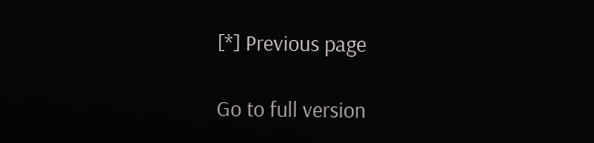[*] Previous page

Go to full version